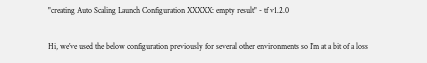"creating Auto Scaling Launch Configuration XXXXX: empty result" - tf v1.2.0

Hi, we’ve used the below configuration previously for several other environments so I’m at a bit of a loss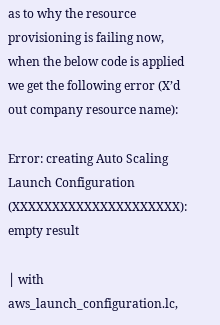as to why the resource provisioning is failing now, when the below code is applied we get the following error (X’d out company resource name):

Error: creating Auto Scaling Launch Configuration (XXXXXXXXXXXXXXXXXXXXX): empty result

│ with aws_launch_configuration.lc,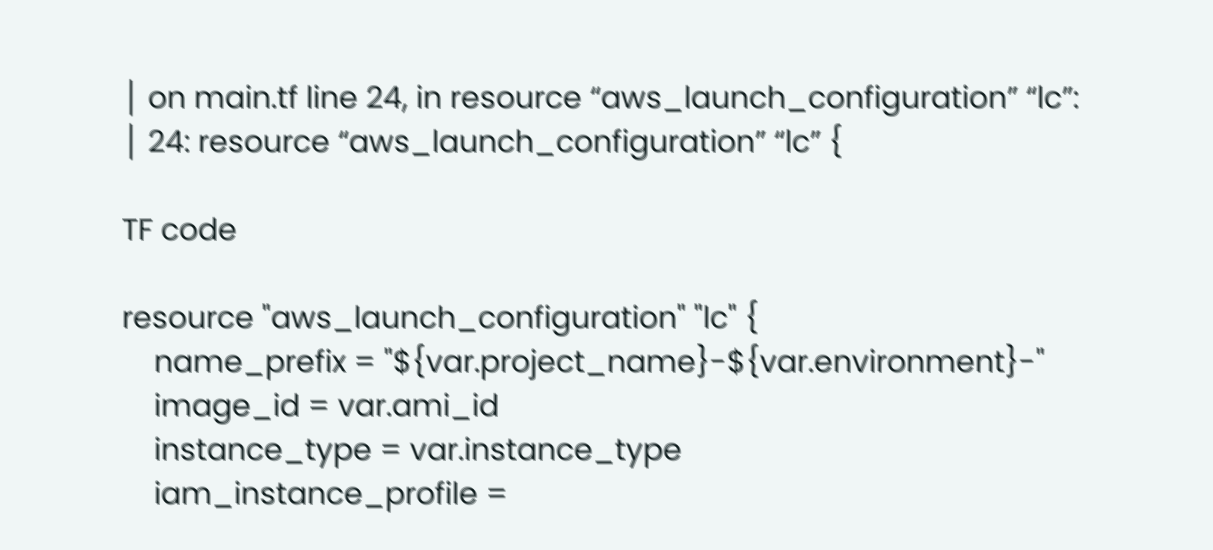│ on main.tf line 24, in resource “aws_launch_configuration” “lc”:
│ 24: resource “aws_launch_configuration” “lc” {

TF code

resource "aws_launch_configuration" "lc" {
    name_prefix = "${var.project_name}-${var.environment}-"
    image_id = var.ami_id
    instance_type = var.instance_type
    iam_instance_profile =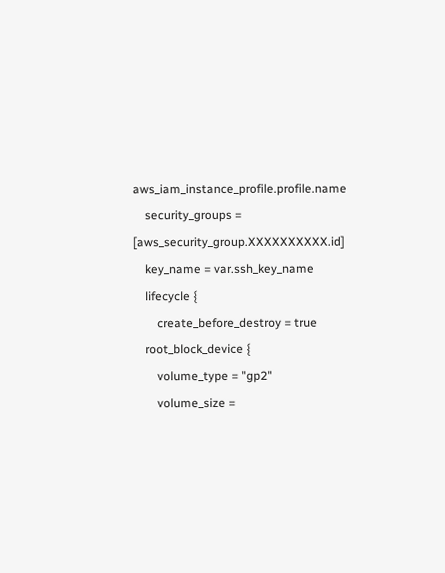aws_iam_instance_profile.profile.name
    security_groups = [aws_security_group.XXXXXXXXXX.id]
    key_name = var.ssh_key_name
    lifecycle {
        create_before_destroy = true
    root_block_device {
        volume_type = "gp2"
        volume_size =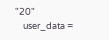"20"
    user_data =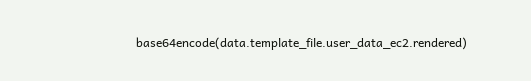base64encode(data.template_file.user_data_ec2.rendered)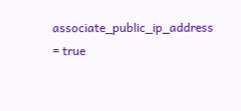associate_public_ip_address = true